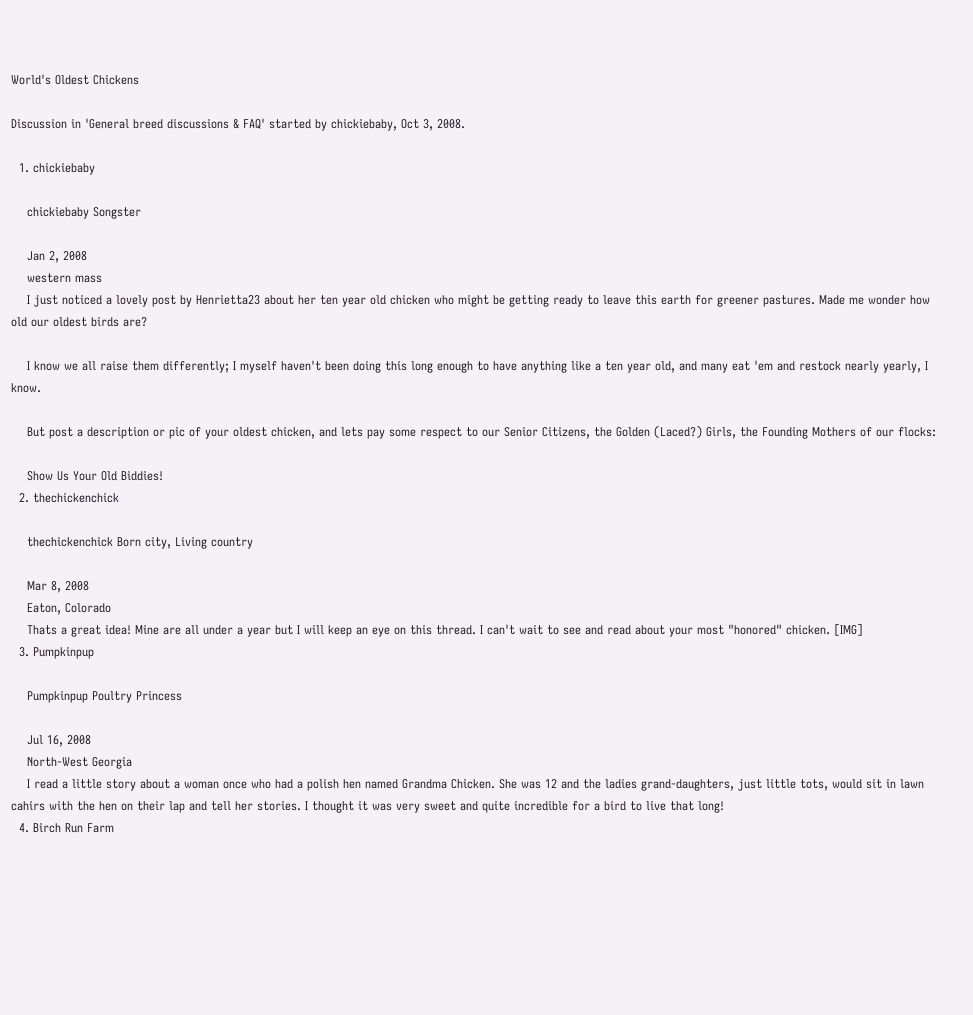World's Oldest Chickens

Discussion in 'General breed discussions & FAQ' started by chickiebaby, Oct 3, 2008.

  1. chickiebaby

    chickiebaby Songster

    Jan 2, 2008
    western mass
    I just noticed a lovely post by Henrietta23 about her ten year old chicken who might be getting ready to leave this earth for greener pastures. Made me wonder how old our oldest birds are?

    I know we all raise them differently; I myself haven't been doing this long enough to have anything like a ten year old, and many eat 'em and restock nearly yearly, I know.

    But post a description or pic of your oldest chicken, and lets pay some respect to our Senior Citizens, the Golden (Laced?) Girls, the Founding Mothers of our flocks:

    Show Us Your Old Biddies!
  2. thechickenchick

    thechickenchick Born city, Living country

    Mar 8, 2008
    Eaton, Colorado
    Thats a great idea! Mine are all under a year but I will keep an eye on this thread. I can't wait to see and read about your most "honored" chicken. [IMG]
  3. Pumpkinpup

    Pumpkinpup Poultry Princess

    Jul 16, 2008
    North-West Georgia
    I read a little story about a woman once who had a polish hen named Grandma Chicken. She was 12 and the ladies grand-daughters, just little tots, would sit in lawn cahirs with the hen on their lap and tell her stories. I thought it was very sweet and quite incredible for a bird to live that long!
  4. Birch Run Farm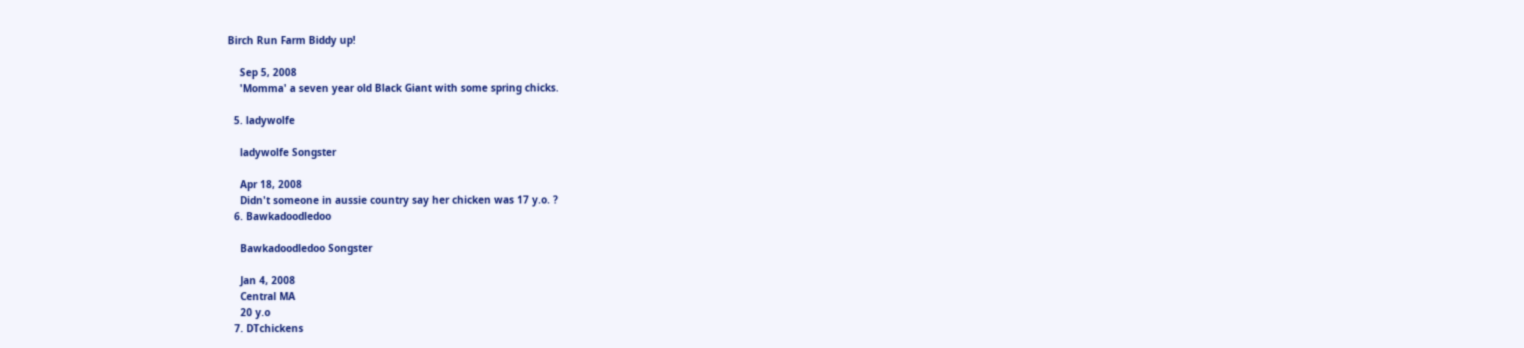Birch Run Farm Biddy up!

    Sep 5, 2008
    'Momma' a seven year old Black Giant with some spring chicks.

  5. ladywolfe

    ladywolfe Songster

    Apr 18, 2008
    Didn't someone in aussie country say her chicken was 17 y.o. ?
  6. Bawkadoodledoo

    Bawkadoodledoo Songster

    Jan 4, 2008
    Central MA
    20 y.o
  7. DTchickens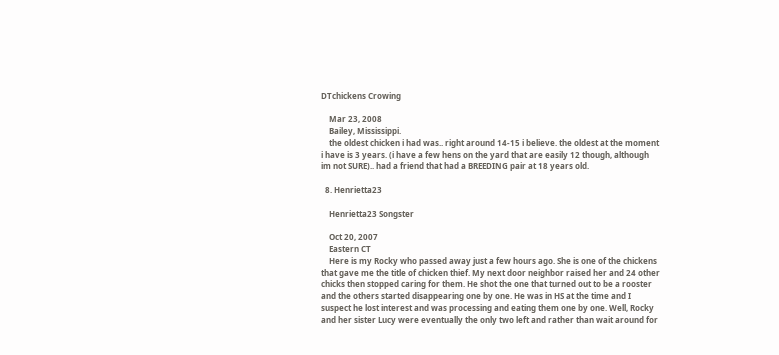DTchickens Crowing

    Mar 23, 2008
    Bailey, Mississippi.
    the oldest chicken i had was.. right around 14-15 i believe. the oldest at the moment i have is 3 years. (i have a few hens on the yard that are easily 12 though, although im not SURE).. had a friend that had a BREEDING pair at 18 years old.

  8. Henrietta23

    Henrietta23 Songster

    Oct 20, 2007
    Eastern CT
    Here is my Rocky who passed away just a few hours ago. She is one of the chickens that gave me the title of chicken thief. My next door neighbor raised her and 24 other chicks then stopped caring for them. He shot the one that turned out to be a rooster and the others started disappearing one by one. He was in HS at the time and I suspect he lost interest and was processing and eating them one by one. Well, Rocky and her sister Lucy were eventually the only two left and rather than wait around for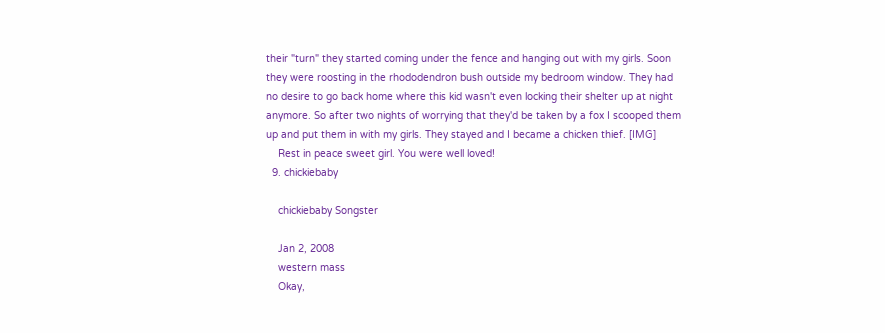their "turn" they started coming under the fence and hanging out with my girls. Soon they were roosting in the rhododendron bush outside my bedroom window. They had no desire to go back home where this kid wasn't even locking their shelter up at night anymore. So after two nights of worrying that they'd be taken by a fox I scooped them up and put them in with my girls. They stayed and I became a chicken thief. [IMG]
    Rest in peace sweet girl. You were well loved!
  9. chickiebaby

    chickiebaby Songster

    Jan 2, 2008
    western mass
    Okay,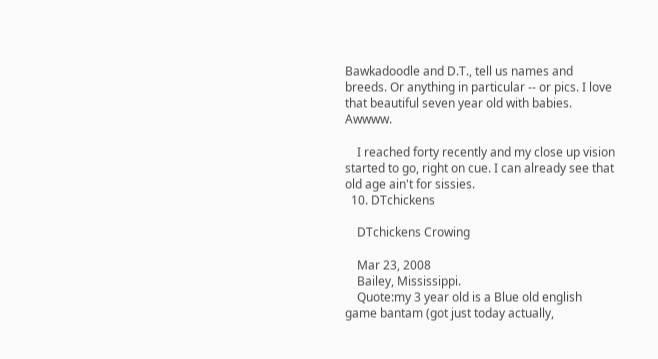Bawkadoodle and D.T., tell us names and breeds. Or anything in particular -- or pics. I love that beautiful seven year old with babies. Awwww.

    I reached forty recently and my close up vision started to go, right on cue. I can already see that old age ain't for sissies.
  10. DTchickens

    DTchickens Crowing

    Mar 23, 2008
    Bailey, Mississippi.
    Quote:my 3 year old is a Blue old english game bantam (got just today actually,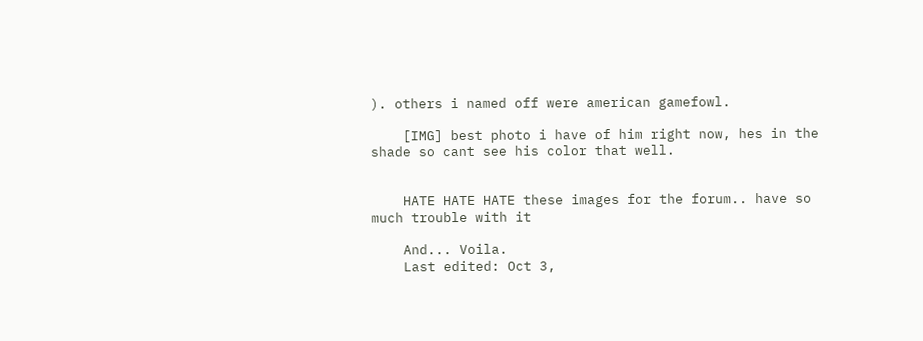). others i named off were american gamefowl.

    [IMG] best photo i have of him right now, hes in the shade so cant see his color that well.


    HATE HATE HATE these images for the forum.. have so much trouble with it

    And... Voila.
    Last edited: Oct 3,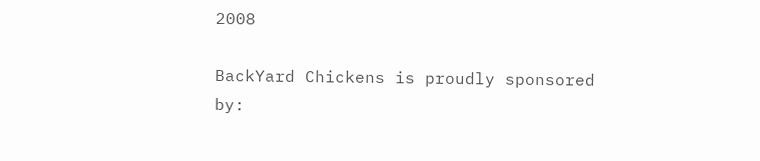2008

BackYard Chickens is proudly sponsored by: